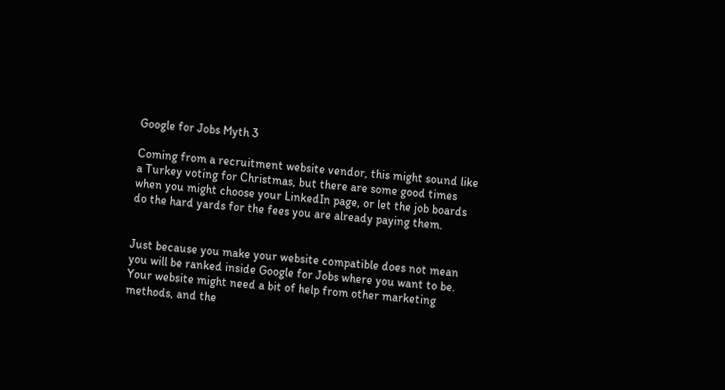Google for Jobs Myth 3

Coming from a recruitment website vendor, this might sound like a Turkey voting for Christmas, but there are some good times when you might choose your LinkedIn page, or let the job boards do the hard yards for the fees you are already paying them.


Just because you make your website compatible does not mean you will be ranked inside Google for Jobs where you want to be. Your website might need a bit of help from other marketing methods, and the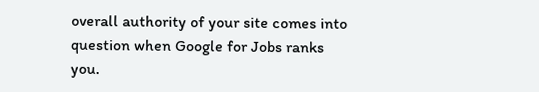overall authority of your site comes into question when Google for Jobs ranks you.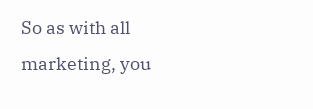So as with all marketing, you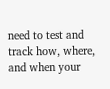need to test and track how, where, and when your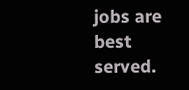jobs are best served.